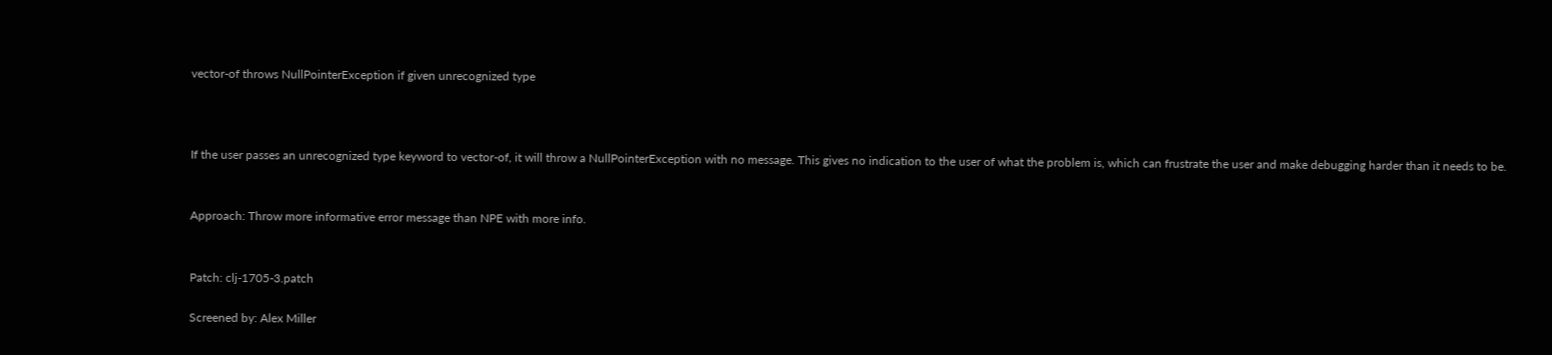vector-of throws NullPointerException if given unrecognized type



If the user passes an unrecognized type keyword to vector-of, it will throw a NullPointerException with no message. This gives no indication to the user of what the problem is, which can frustrate the user and make debugging harder than it needs to be.


Approach: Throw more informative error message than NPE with more info.


Patch: clj-1705-3.patch

Screened by: Alex Miller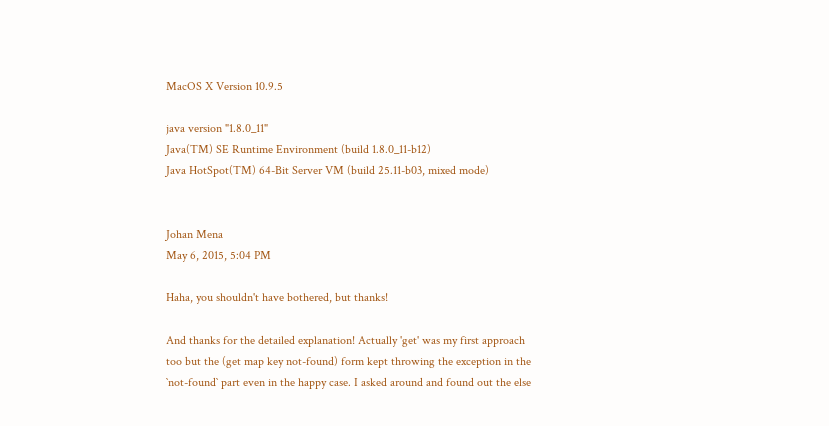MacOS X Version 10.9.5

java version "1.8.0_11"
Java(TM) SE Runtime Environment (build 1.8.0_11-b12)
Java HotSpot(TM) 64-Bit Server VM (build 25.11-b03, mixed mode)


Johan Mena
May 6, 2015, 5:04 PM

Haha, you shouldn't have bothered, but thanks!

And thanks for the detailed explanation! Actually 'get' was my first approach too but the (get map key not-found) form kept throwing the exception in the `not-found` part even in the happy case. I asked around and found out the else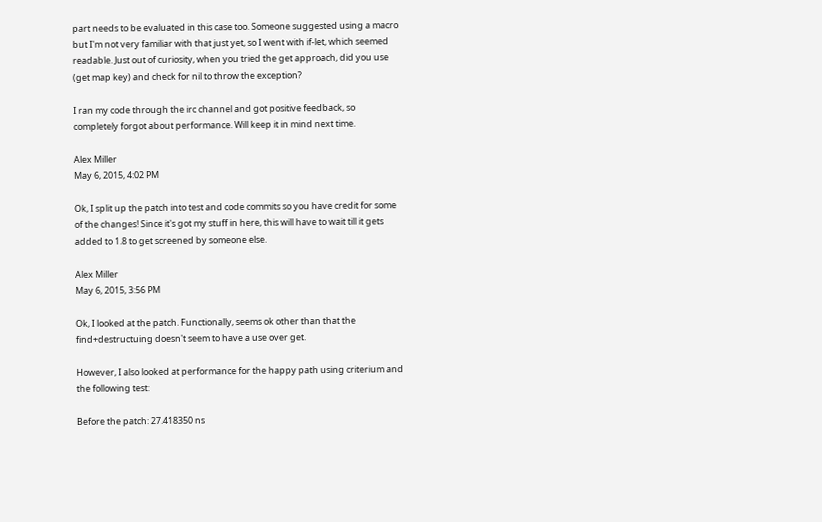part needs to be evaluated in this case too. Someone suggested using a macro but I'm not very familiar with that just yet, so I went with if-let, which seemed readable. Just out of curiosity, when you tried the get approach, did you use (get map key) and check for nil to throw the exception?

I ran my code through the irc channel and got positive feedback, so completely forgot about performance. Will keep it in mind next time.

Alex Miller
May 6, 2015, 4:02 PM

Ok, I split up the patch into test and code commits so you have credit for some of the changes! Since it's got my stuff in here, this will have to wait till it gets added to 1.8 to get screened by someone else.

Alex Miller
May 6, 2015, 3:56 PM

Ok, I looked at the patch. Functionally, seems ok other than that the find+destructuing doesn't seem to have a use over get.

However, I also looked at performance for the happy path using criterium and the following test:

Before the patch: 27.418350 ns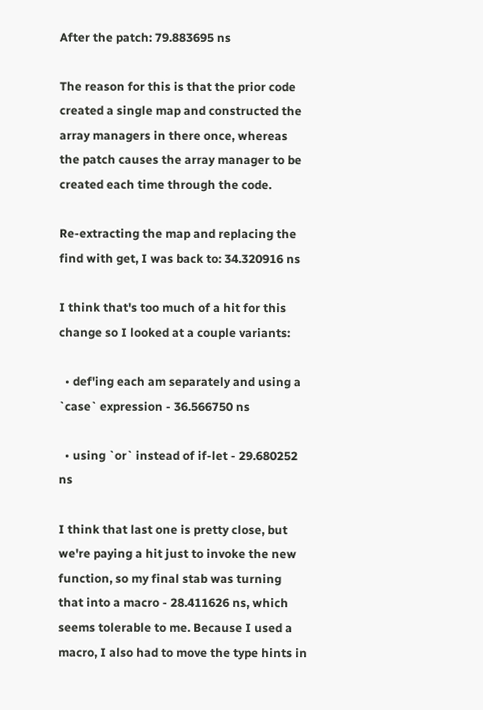After the patch: 79.883695 ns

The reason for this is that the prior code created a single map and constructed the array managers in there once, whereas the patch causes the array manager to be created each time through the code.

Re-extracting the map and replacing the find with get, I was back to: 34.320916 ns

I think that's too much of a hit for this change so I looked at a couple variants:

  • def'ing each am separately and using a `case` expression - 36.566750 ns

  • using `or` instead of if-let - 29.680252 ns

I think that last one is pretty close, but we're paying a hit just to invoke the new function, so my final stab was turning that into a macro - 28.411626 ns, which seems tolerable to me. Because I used a macro, I also had to move the type hints in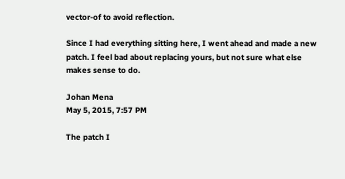vector-of to avoid reflection.

Since I had everything sitting here, I went ahead and made a new patch. I feel bad about replacing yours, but not sure what else makes sense to do.

Johan Mena
May 5, 2015, 7:57 PM

The patch I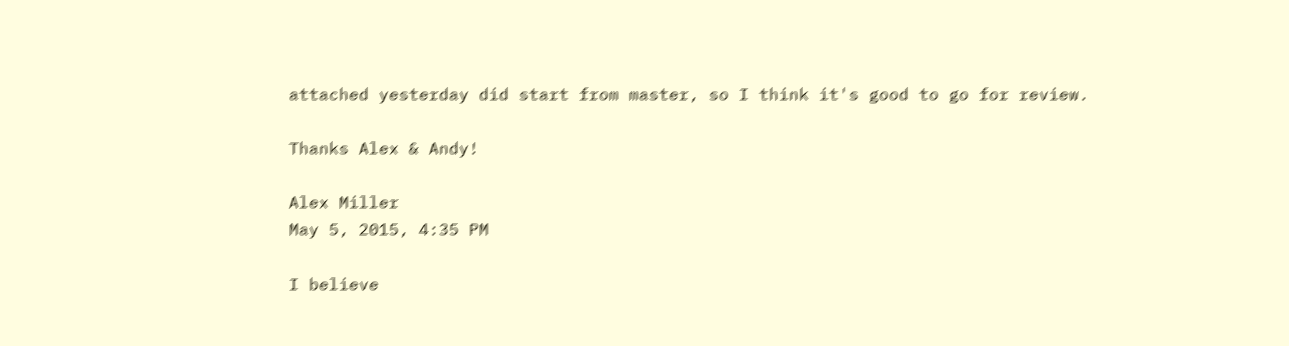attached yesterday did start from master, so I think it's good to go for review.

Thanks Alex & Andy!

Alex Miller
May 5, 2015, 4:35 PM

I believe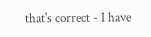that's correct - I have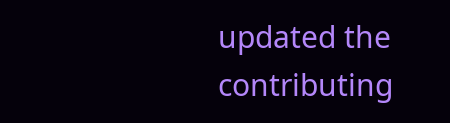updated the contributing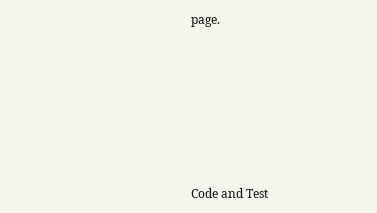page.









Code and Test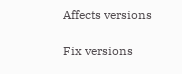Affects versions

Fix versions